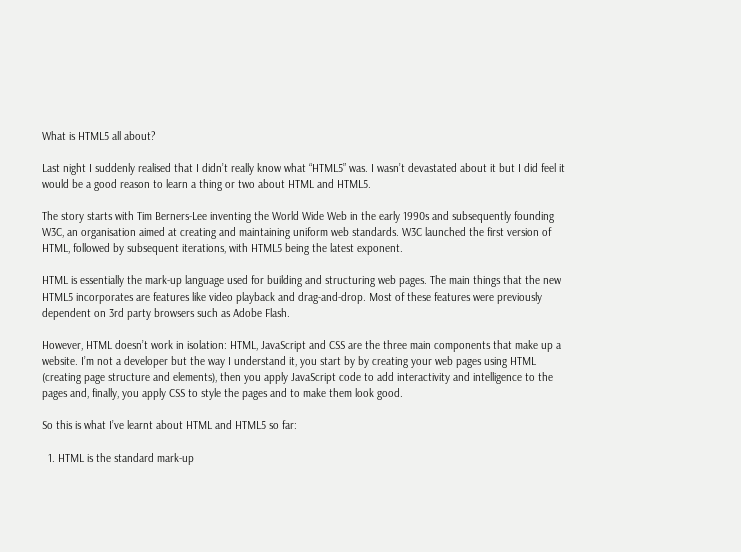What is HTML5 all about?

Last night I suddenly realised that I didn’t really know what “HTML5” was. I wasn’t devastated about it but I did feel it would be a good reason to learn a thing or two about HTML and HTML5.

The story starts with Tim Berners-Lee inventing the World Wide Web in the early 1990s and subsequently founding W3C, an organisation aimed at creating and maintaining uniform web standards. W3C launched the first version of HTML, followed by subsequent iterations, with HTML5 being the latest exponent.

HTML is essentially the mark-up language used for building and structuring web pages. The main things that the new HTML5 incorporates are features like video playback and drag-and-drop. Most of these features were previously dependent on 3rd party browsers such as Adobe Flash.

However, HTML doesn’t work in isolation: HTML, JavaScript and CSS are the three main components that make up a website. I’m not a developer but the way I understand it, you start by by creating your web pages using HTML (creating page structure and elements), then you apply JavaScript code to add interactivity and intelligence to the pages and, finally, you apply CSS to style the pages and to make them look good.

So this is what I’ve learnt about HTML and HTML5 so far:

  1. HTML is the standard mark-up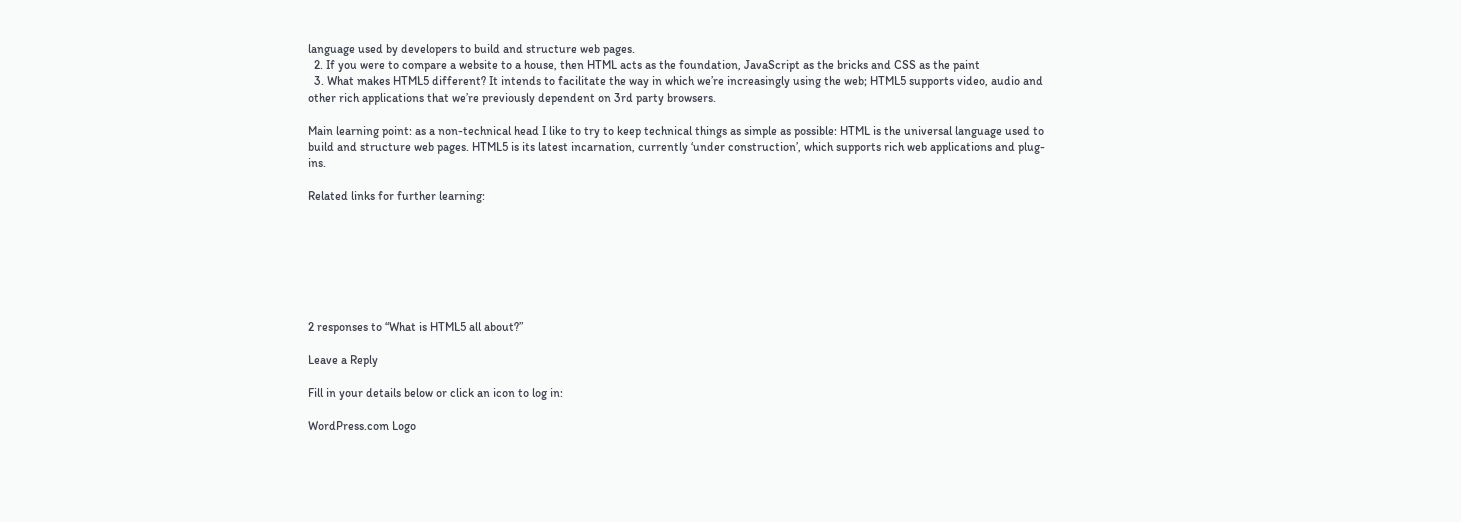language used by developers to build and structure web pages.
  2. If you were to compare a website to a house, then HTML acts as the foundation, JavaScript as the bricks and CSS as the paint
  3. What makes HTML5 different? It intends to facilitate the way in which we’re increasingly using the web; HTML5 supports video, audio and other rich applications that we’re previously dependent on 3rd party browsers.

Main learning point: as a non-technical head I like to try to keep technical things as simple as possible: HTML is the universal language used to build and structure web pages. HTML5 is its latest incarnation, currently ‘under construction’, which supports rich web applications and plug-ins.

Related links for further learning:







2 responses to “What is HTML5 all about?”

Leave a Reply

Fill in your details below or click an icon to log in:

WordPress.com Logo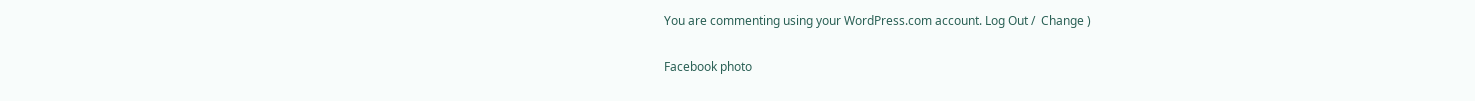You are commenting using your WordPress.com account. Log Out /  Change )

Facebook photo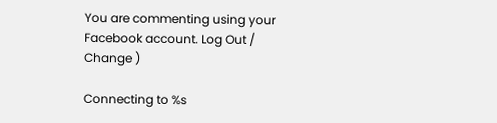You are commenting using your Facebook account. Log Out /  Change )

Connecting to %s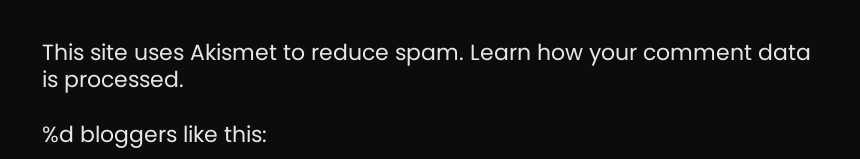This site uses Akismet to reduce spam. Learn how your comment data is processed.

%d bloggers like this: